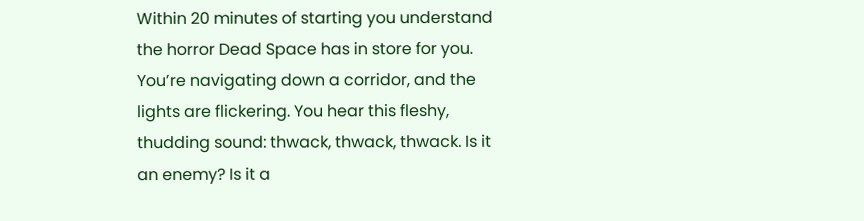Within 20 minutes of starting you understand the horror Dead Space has in store for you. You’re navigating down a corridor, and the lights are flickering. You hear this fleshy, thudding sound: thwack, thwack, thwack. Is it an enemy? Is it a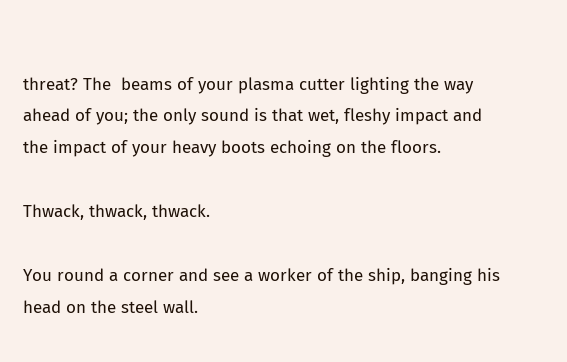threat? The  beams of your plasma cutter lighting the way ahead of you; the only sound is that wet, fleshy impact and the impact of your heavy boots echoing on the floors.

Thwack, thwack, thwack.

You round a corner and see a worker of the ship, banging his head on the steel wall.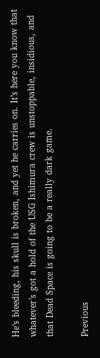He’s bleeding, his skull is broken, and yet he carries on. It’s here you know that whatever’s got a hold of the USG Ishimura crew is unstoppable, insidious, and that Dead Space is going to be a really dark game.

Previous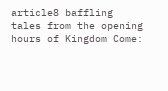article8 baffling tales from the opening hours of Kingdom Come: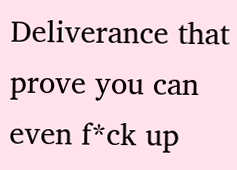Deliverance that prove you can even f*ck up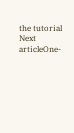the tutorial
Next articleOne-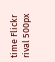time Flickr rival 500px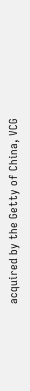acquired by the Getty of China, VCG